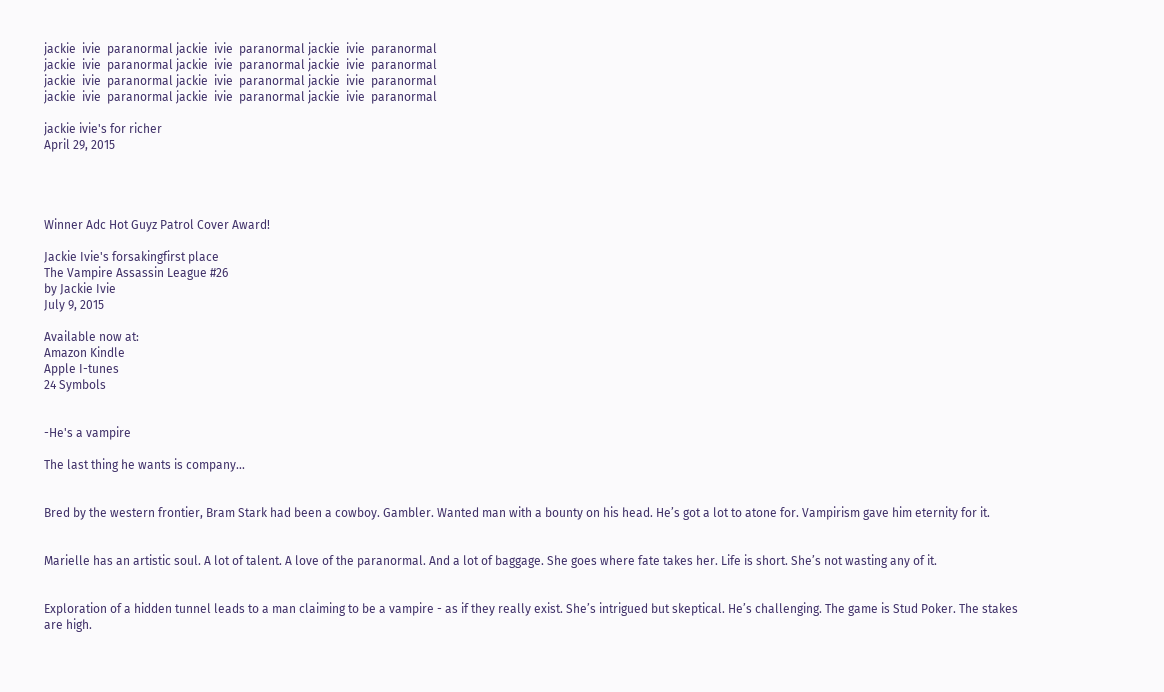jackie  ivie  paranormal jackie  ivie  paranormal jackie  ivie  paranormal
jackie  ivie  paranormal jackie  ivie  paranormal jackie  ivie  paranormal
jackie  ivie  paranormal jackie  ivie  paranormal jackie  ivie  paranormal
jackie  ivie  paranormal jackie  ivie  paranormal jackie  ivie  paranormal

jackie ivie's for richer
April 29, 2015




Winner Adc Hot Guyz Patrol Cover Award!

Jackie Ivie's forsakingfirst place
The Vampire Assassin League #26
by Jackie Ivie
July 9, 2015

Available now at:
Amazon Kindle
Apple I-tunes
24 Symbols


-He's a vampire

The last thing he wants is company...


Bred by the western frontier, Bram Stark had been a cowboy. Gambler. Wanted man with a bounty on his head. He’s got a lot to atone for. Vampirism gave him eternity for it.


Marielle has an artistic soul. A lot of talent. A love of the paranormal. And a lot of baggage. She goes where fate takes her. Life is short. She’s not wasting any of it.


Exploration of a hidden tunnel leads to a man claiming to be a vampire - as if they really exist. She’s intrigued but skeptical. He’s challenging. The game is Stud Poker. The stakes are high.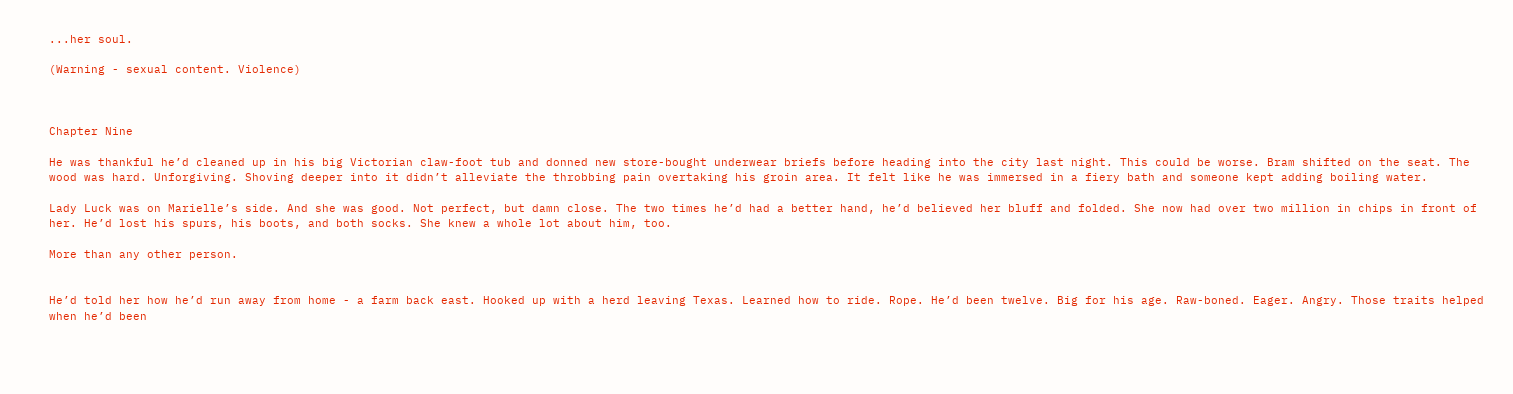...her soul.

(Warning - sexual content. Violence)



Chapter Nine

He was thankful he’d cleaned up in his big Victorian claw-foot tub and donned new store-bought underwear briefs before heading into the city last night. This could be worse. Bram shifted on the seat. The wood was hard. Unforgiving. Shoving deeper into it didn’t alleviate the throbbing pain overtaking his groin area. It felt like he was immersed in a fiery bath and someone kept adding boiling water.

Lady Luck was on Marielle’s side. And she was good. Not perfect, but damn close. The two times he’d had a better hand, he’d believed her bluff and folded. She now had over two million in chips in front of her. He’d lost his spurs, his boots, and both socks. She knew a whole lot about him, too.

More than any other person.


He’d told her how he’d run away from home - a farm back east. Hooked up with a herd leaving Texas. Learned how to ride. Rope. He’d been twelve. Big for his age. Raw-boned. Eager. Angry. Those traits helped when he’d been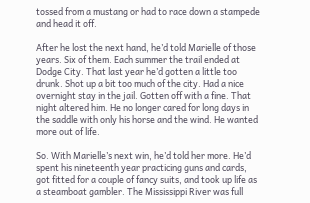tossed from a mustang or had to race down a stampede and head it off.

After he lost the next hand, he’d told Marielle of those years. Six of them. Each summer the trail ended at Dodge City. That last year he’d gotten a little too drunk. Shot up a bit too much of the city. Had a nice overnight stay in the jail. Gotten off with a fine. That night altered him. He no longer cared for long days in the saddle with only his horse and the wind. He wanted more out of life.

So. With Marielle’s next win, he’d told her more. He’d spent his nineteenth year practicing guns and cards, got fitted for a couple of fancy suits, and took up life as a steamboat gambler. The Mississippi River was full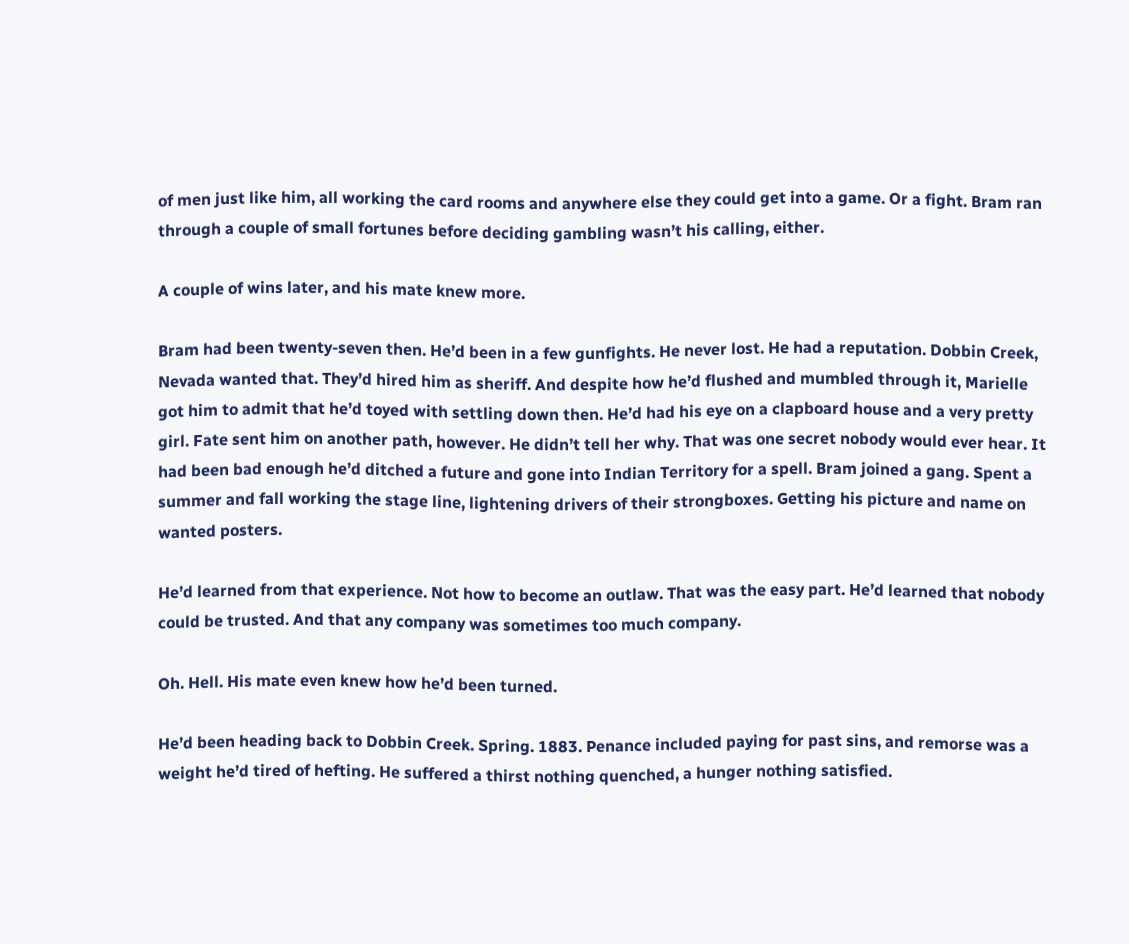of men just like him, all working the card rooms and anywhere else they could get into a game. Or a fight. Bram ran through a couple of small fortunes before deciding gambling wasn’t his calling, either.

A couple of wins later, and his mate knew more.

Bram had been twenty-seven then. He’d been in a few gunfights. He never lost. He had a reputation. Dobbin Creek, Nevada wanted that. They’d hired him as sheriff. And despite how he’d flushed and mumbled through it, Marielle got him to admit that he’d toyed with settling down then. He’d had his eye on a clapboard house and a very pretty girl. Fate sent him on another path, however. He didn’t tell her why. That was one secret nobody would ever hear. It had been bad enough he’d ditched a future and gone into Indian Territory for a spell. Bram joined a gang. Spent a summer and fall working the stage line, lightening drivers of their strongboxes. Getting his picture and name on wanted posters.

He’d learned from that experience. Not how to become an outlaw. That was the easy part. He’d learned that nobody could be trusted. And that any company was sometimes too much company.

Oh. Hell. His mate even knew how he’d been turned.

He’d been heading back to Dobbin Creek. Spring. 1883. Penance included paying for past sins, and remorse was a weight he’d tired of hefting. He suffered a thirst nothing quenched, a hunger nothing satisfied.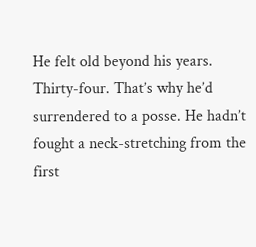He felt old beyond his years. Thirty-four. That’s why he’d surrendered to a posse. He hadn’t fought a neck-stretching from the first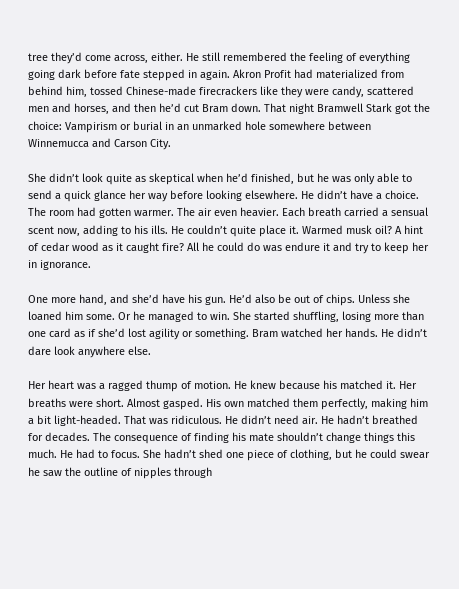tree they’d come across, either. He still remembered the feeling of everything going dark before fate stepped in again. Akron Profit had materialized from behind him, tossed Chinese-made firecrackers like they were candy, scattered men and horses, and then he’d cut Bram down. That night Bramwell Stark got the choice: Vampirism or burial in an unmarked hole somewhere between Winnemucca and Carson City.

She didn’t look quite as skeptical when he’d finished, but he was only able to send a quick glance her way before looking elsewhere. He didn’t have a choice. The room had gotten warmer. The air even heavier. Each breath carried a sensual scent now, adding to his ills. He couldn’t quite place it. Warmed musk oil? A hint of cedar wood as it caught fire? All he could do was endure it and try to keep her in ignorance.

One more hand, and she’d have his gun. He’d also be out of chips. Unless she loaned him some. Or he managed to win. She started shuffling, losing more than one card as if she’d lost agility or something. Bram watched her hands. He didn’t dare look anywhere else.

Her heart was a ragged thump of motion. He knew because his matched it. Her breaths were short. Almost gasped. His own matched them perfectly, making him a bit light-headed. That was ridiculous. He didn’t need air. He hadn’t breathed for decades. The consequence of finding his mate shouldn’t change things this much. He had to focus. She hadn’t shed one piece of clothing, but he could swear he saw the outline of nipples through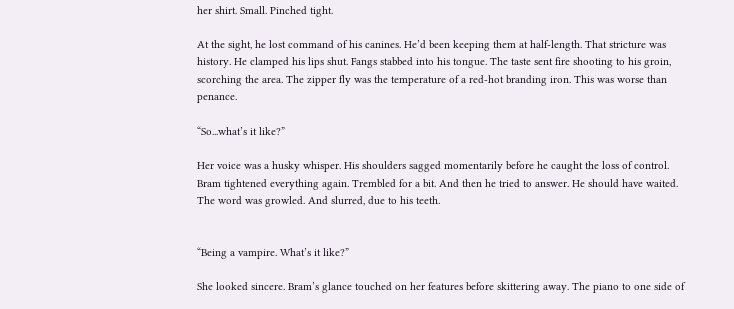her shirt. Small. Pinched tight.

At the sight, he lost command of his canines. He’d been keeping them at half-length. That stricture was history. He clamped his lips shut. Fangs stabbed into his tongue. The taste sent fire shooting to his groin, scorching the area. The zipper fly was the temperature of a red-hot branding iron. This was worse than penance.

“So...what’s it like?”

Her voice was a husky whisper. His shoulders sagged momentarily before he caught the loss of control. Bram tightened everything again. Trembled for a bit. And then he tried to answer. He should have waited. The word was growled. And slurred, due to his teeth.


“Being a vampire. What’s it like?”

She looked sincere. Bram’s glance touched on her features before skittering away. The piano to one side of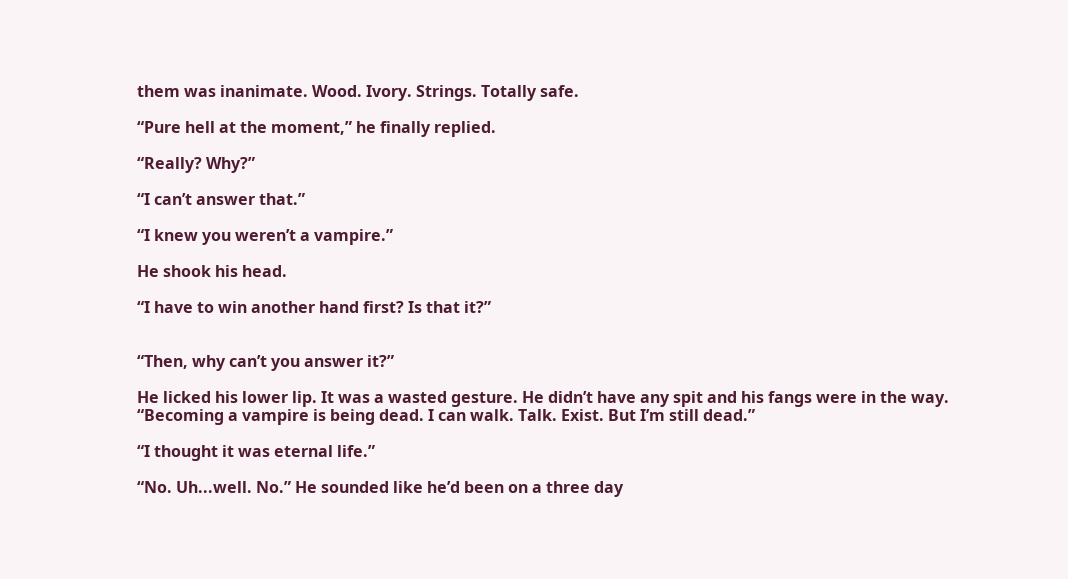them was inanimate. Wood. Ivory. Strings. Totally safe.

“Pure hell at the moment,” he finally replied.

“Really? Why?”

“I can’t answer that.”

“I knew you weren’t a vampire.”

He shook his head.

“I have to win another hand first? Is that it?”


“Then, why can’t you answer it?”

He licked his lower lip. It was a wasted gesture. He didn’t have any spit and his fangs were in the way. “Becoming a vampire is being dead. I can walk. Talk. Exist. But I’m still dead.”

“I thought it was eternal life.”

“No. Uh...well. No.” He sounded like he’d been on a three day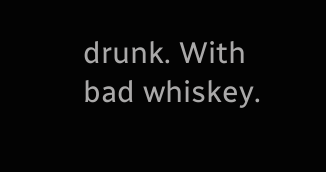drunk. With bad whiskey.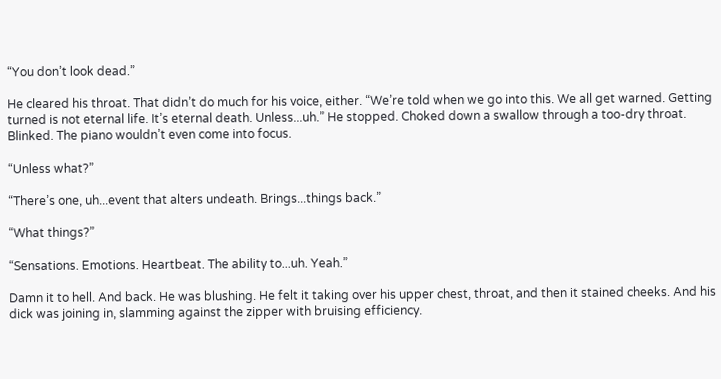“You don’t look dead.”

He cleared his throat. That didn’t do much for his voice, either. “We’re told when we go into this. We all get warned. Getting turned is not eternal life. It’s eternal death. Unless...uh.” He stopped. Choked down a swallow through a too-dry throat. Blinked. The piano wouldn’t even come into focus.

“Unless what?”

“There’s one, uh...event that alters undeath. Brings...things back.”

“What things?”

“Sensations. Emotions. Heartbeat. The ability to...uh. Yeah.”

Damn it to hell. And back. He was blushing. He felt it taking over his upper chest, throat, and then it stained cheeks. And his dick was joining in, slamming against the zipper with bruising efficiency.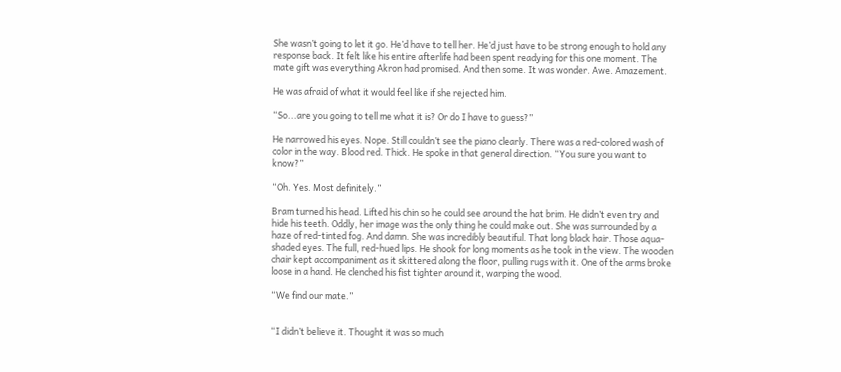She wasn’t going to let it go. He’d have to tell her. He’d just have to be strong enough to hold any response back. It felt like his entire afterlife had been spent readying for this one moment. The mate gift was everything Akron had promised. And then some. It was wonder. Awe. Amazement.

He was afraid of what it would feel like if she rejected him.

“So...are you going to tell me what it is? Or do I have to guess?”

He narrowed his eyes. Nope. Still couldn’t see the piano clearly. There was a red-colored wash of color in the way. Blood red. Thick. He spoke in that general direction. “You sure you want to know?”

“Oh. Yes. Most definitely.”

Bram turned his head. Lifted his chin so he could see around the hat brim. He didn’t even try and hide his teeth. Oddly, her image was the only thing he could make out. She was surrounded by a haze of red-tinted fog. And damn. She was incredibly beautiful. That long black hair. Those aqua-shaded eyes. The full, red-hued lips. He shook for long moments as he took in the view. The wooden chair kept accompaniment as it skittered along the floor, pulling rugs with it. One of the arms broke loose in a hand. He clenched his fist tighter around it, warping the wood.

“We find our mate.”


“I didn’t believe it. Thought it was so much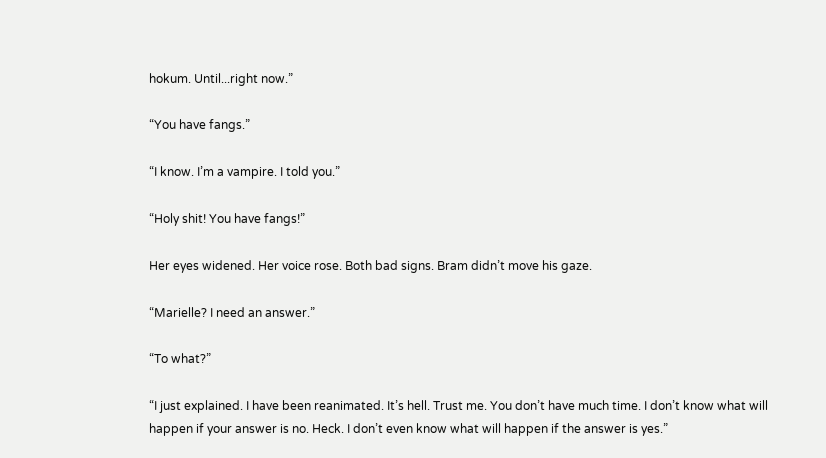hokum. Until...right now.”

“You have fangs.”

“I know. I’m a vampire. I told you.”

“Holy shit! You have fangs!”

Her eyes widened. Her voice rose. Both bad signs. Bram didn’t move his gaze.

“Marielle? I need an answer.”

“To what?”

“I just explained. I have been reanimated. It’s hell. Trust me. You don’t have much time. I don’t know what will happen if your answer is no. Heck. I don’t even know what will happen if the answer is yes.”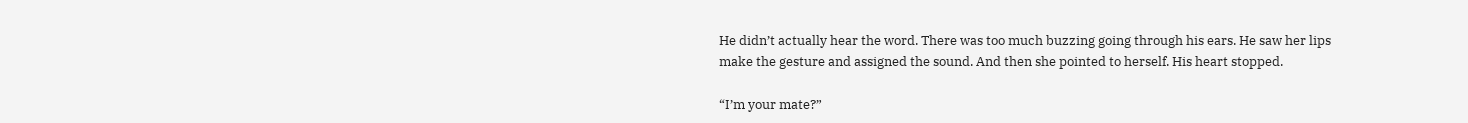He didn’t actually hear the word. There was too much buzzing going through his ears. He saw her lips make the gesture and assigned the sound. And then she pointed to herself. His heart stopped.

“I’m your mate?”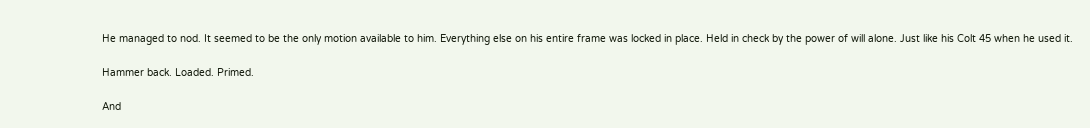He managed to nod. It seemed to be the only motion available to him. Everything else on his entire frame was locked in place. Held in check by the power of will alone. Just like his Colt 45 when he used it.

Hammer back. Loaded. Primed.

And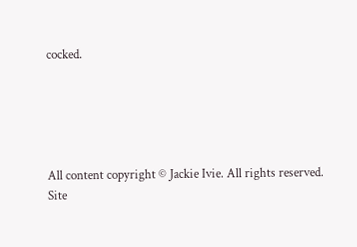cocked.





All content copyright © Jackie Ivie. All rights reserved.
Site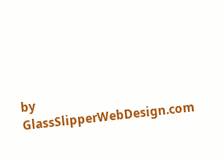by GlassSlipperWebDesign.com